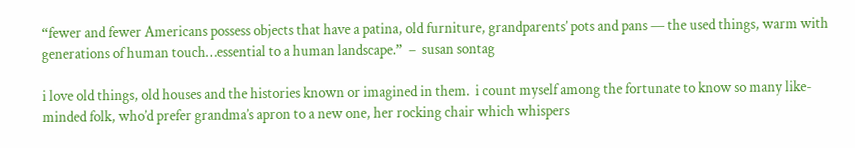“fewer and fewer Americans possess objects that have a patina, old furniture, grandparents’ pots and pans — the used things, warm with generations of human touch…essential to a human landscape.”  –  susan sontag

i love old things, old houses and the histories known or imagined in them.  i count myself among the fortunate to know so many like-minded folk, who’d prefer grandma’s apron to a new one, her rocking chair which whispers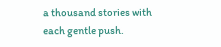a thousand stories with each gentle push.